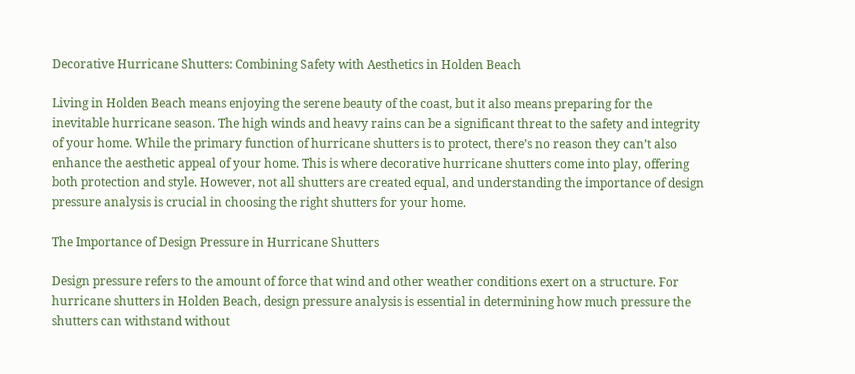Decorative Hurricane Shutters: Combining Safety with Aesthetics in Holden Beach

Living in Holden Beach means enjoying the serene beauty of the coast, but it also means preparing for the inevitable hurricane season. The high winds and heavy rains can be a significant threat to the safety and integrity of your home. While the primary function of hurricane shutters is to protect, there’s no reason they can’t also enhance the aesthetic appeal of your home. This is where decorative hurricane shutters come into play, offering both protection and style. However, not all shutters are created equal, and understanding the importance of design pressure analysis is crucial in choosing the right shutters for your home.

The Importance of Design Pressure in Hurricane Shutters

Design pressure refers to the amount of force that wind and other weather conditions exert on a structure. For hurricane shutters in Holden Beach, design pressure analysis is essential in determining how much pressure the shutters can withstand without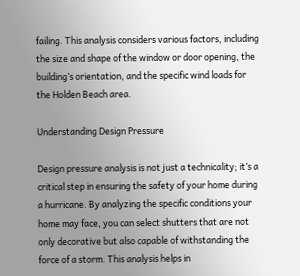failing. This analysis considers various factors, including the size and shape of the window or door opening, the building’s orientation, and the specific wind loads for the Holden Beach area.

Understanding Design Pressure

Design pressure analysis is not just a technicality; it’s a critical step in ensuring the safety of your home during a hurricane. By analyzing the specific conditions your home may face, you can select shutters that are not only decorative but also capable of withstanding the force of a storm. This analysis helps in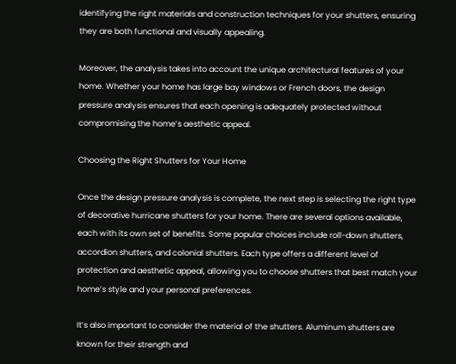identifying the right materials and construction techniques for your shutters, ensuring they are both functional and visually appealing.

Moreover, the analysis takes into account the unique architectural features of your home. Whether your home has large bay windows or French doors, the design pressure analysis ensures that each opening is adequately protected without compromising the home’s aesthetic appeal.

Choosing the Right Shutters for Your Home

Once the design pressure analysis is complete, the next step is selecting the right type of decorative hurricane shutters for your home. There are several options available, each with its own set of benefits. Some popular choices include roll-down shutters, accordion shutters, and colonial shutters. Each type offers a different level of protection and aesthetic appeal, allowing you to choose shutters that best match your home’s style and your personal preferences.

It’s also important to consider the material of the shutters. Aluminum shutters are known for their strength and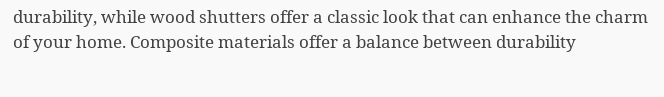durability, while wood shutters offer a classic look that can enhance the charm of your home. Composite materials offer a balance between durability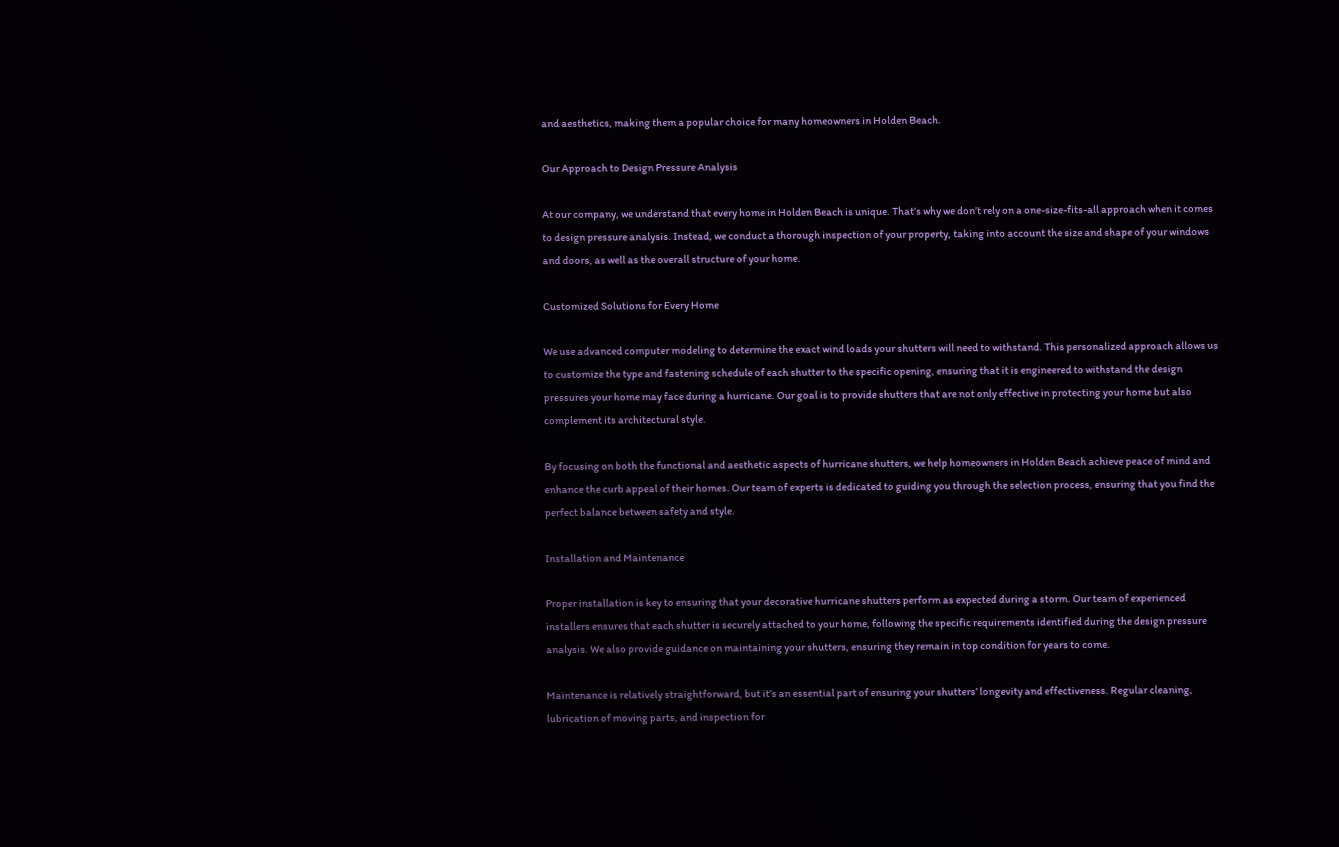and aesthetics, making them a popular choice for many homeowners in Holden Beach.

Our Approach to Design Pressure Analysis

At our company, we understand that every home in Holden Beach is unique. That’s why we don’t rely on a one-size-fits-all approach when it comes to design pressure analysis. Instead, we conduct a thorough inspection of your property, taking into account the size and shape of your windows and doors, as well as the overall structure of your home.

Customized Solutions for Every Home

We use advanced computer modeling to determine the exact wind loads your shutters will need to withstand. This personalized approach allows us to customize the type and fastening schedule of each shutter to the specific opening, ensuring that it is engineered to withstand the design pressures your home may face during a hurricane. Our goal is to provide shutters that are not only effective in protecting your home but also complement its architectural style.

By focusing on both the functional and aesthetic aspects of hurricane shutters, we help homeowners in Holden Beach achieve peace of mind and enhance the curb appeal of their homes. Our team of experts is dedicated to guiding you through the selection process, ensuring that you find the perfect balance between safety and style.

Installation and Maintenance

Proper installation is key to ensuring that your decorative hurricane shutters perform as expected during a storm. Our team of experienced installers ensures that each shutter is securely attached to your home, following the specific requirements identified during the design pressure analysis. We also provide guidance on maintaining your shutters, ensuring they remain in top condition for years to come.

Maintenance is relatively straightforward, but it’s an essential part of ensuring your shutters’ longevity and effectiveness. Regular cleaning, lubrication of moving parts, and inspection for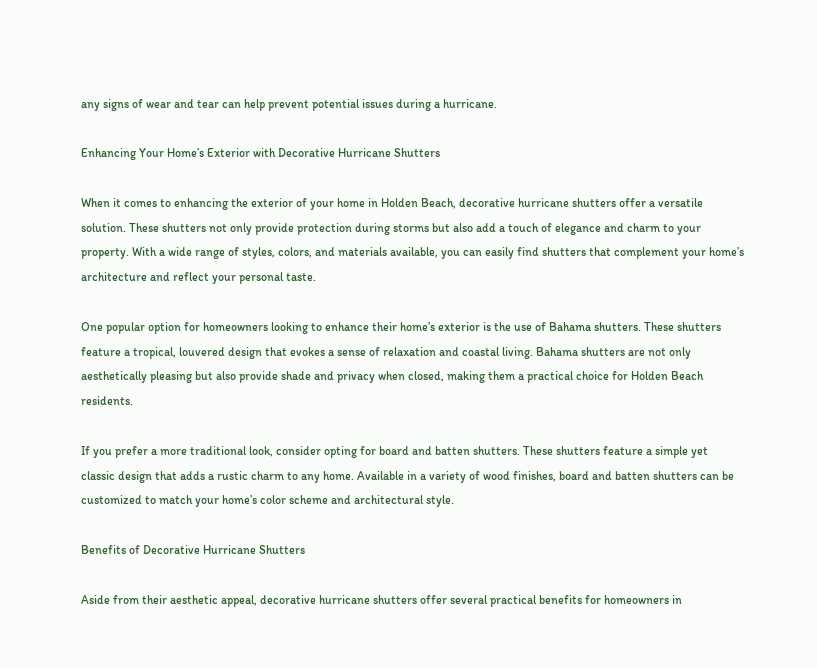any signs of wear and tear can help prevent potential issues during a hurricane.

Enhancing Your Home’s Exterior with Decorative Hurricane Shutters

When it comes to enhancing the exterior of your home in Holden Beach, decorative hurricane shutters offer a versatile solution. These shutters not only provide protection during storms but also add a touch of elegance and charm to your property. With a wide range of styles, colors, and materials available, you can easily find shutters that complement your home’s architecture and reflect your personal taste.

One popular option for homeowners looking to enhance their home’s exterior is the use of Bahama shutters. These shutters feature a tropical, louvered design that evokes a sense of relaxation and coastal living. Bahama shutters are not only aesthetically pleasing but also provide shade and privacy when closed, making them a practical choice for Holden Beach residents.

If you prefer a more traditional look, consider opting for board and batten shutters. These shutters feature a simple yet classic design that adds a rustic charm to any home. Available in a variety of wood finishes, board and batten shutters can be customized to match your home’s color scheme and architectural style.

Benefits of Decorative Hurricane Shutters

Aside from their aesthetic appeal, decorative hurricane shutters offer several practical benefits for homeowners in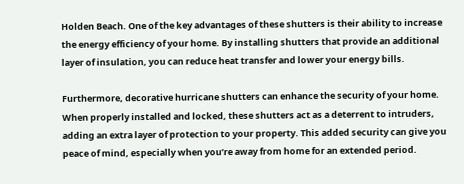Holden Beach. One of the key advantages of these shutters is their ability to increase the energy efficiency of your home. By installing shutters that provide an additional layer of insulation, you can reduce heat transfer and lower your energy bills.

Furthermore, decorative hurricane shutters can enhance the security of your home. When properly installed and locked, these shutters act as a deterrent to intruders, adding an extra layer of protection to your property. This added security can give you peace of mind, especially when you’re away from home for an extended period.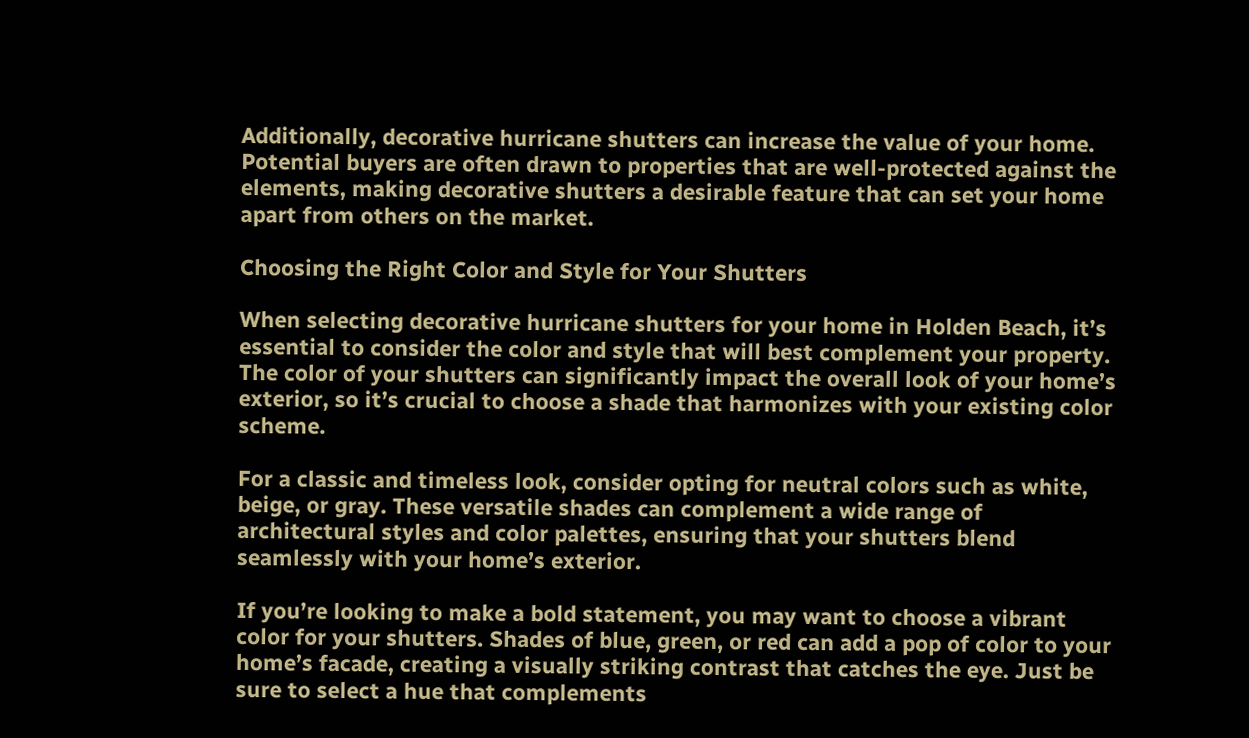Additionally, decorative hurricane shutters can increase the value of your home. Potential buyers are often drawn to properties that are well-protected against the elements, making decorative shutters a desirable feature that can set your home apart from others on the market.

Choosing the Right Color and Style for Your Shutters

When selecting decorative hurricane shutters for your home in Holden Beach, it’s essential to consider the color and style that will best complement your property. The color of your shutters can significantly impact the overall look of your home’s exterior, so it’s crucial to choose a shade that harmonizes with your existing color scheme.

For a classic and timeless look, consider opting for neutral colors such as white, beige, or gray. These versatile shades can complement a wide range of architectural styles and color palettes, ensuring that your shutters blend seamlessly with your home’s exterior.

If you’re looking to make a bold statement, you may want to choose a vibrant color for your shutters. Shades of blue, green, or red can add a pop of color to your home’s facade, creating a visually striking contrast that catches the eye. Just be sure to select a hue that complements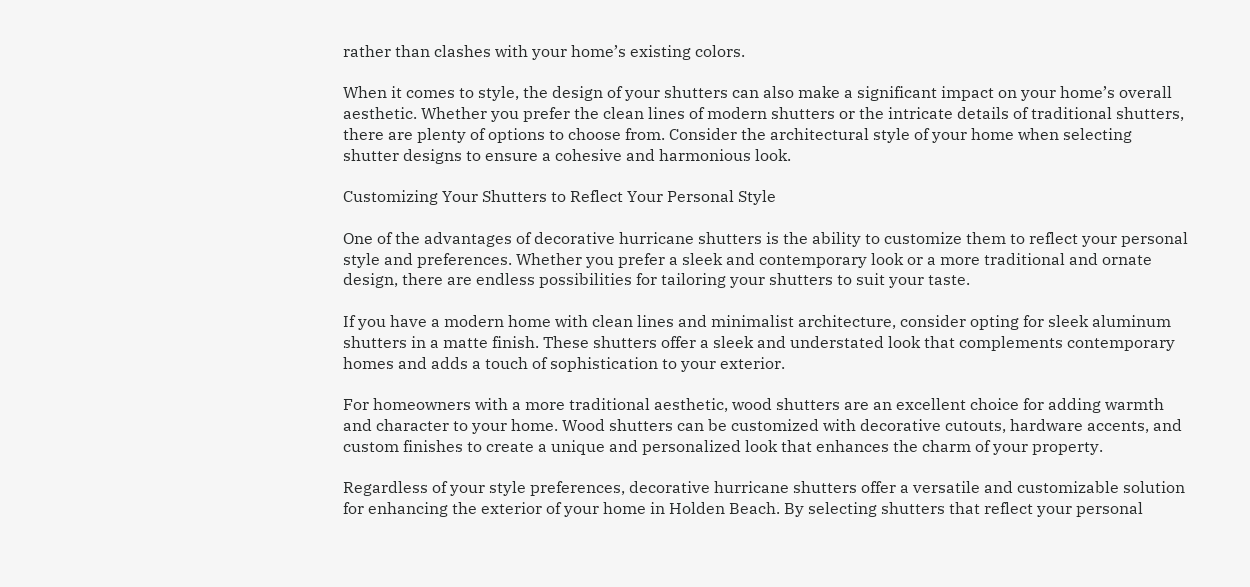rather than clashes with your home’s existing colors.

When it comes to style, the design of your shutters can also make a significant impact on your home’s overall aesthetic. Whether you prefer the clean lines of modern shutters or the intricate details of traditional shutters, there are plenty of options to choose from. Consider the architectural style of your home when selecting shutter designs to ensure a cohesive and harmonious look.

Customizing Your Shutters to Reflect Your Personal Style

One of the advantages of decorative hurricane shutters is the ability to customize them to reflect your personal style and preferences. Whether you prefer a sleek and contemporary look or a more traditional and ornate design, there are endless possibilities for tailoring your shutters to suit your taste.

If you have a modern home with clean lines and minimalist architecture, consider opting for sleek aluminum shutters in a matte finish. These shutters offer a sleek and understated look that complements contemporary homes and adds a touch of sophistication to your exterior.

For homeowners with a more traditional aesthetic, wood shutters are an excellent choice for adding warmth and character to your home. Wood shutters can be customized with decorative cutouts, hardware accents, and custom finishes to create a unique and personalized look that enhances the charm of your property.

Regardless of your style preferences, decorative hurricane shutters offer a versatile and customizable solution for enhancing the exterior of your home in Holden Beach. By selecting shutters that reflect your personal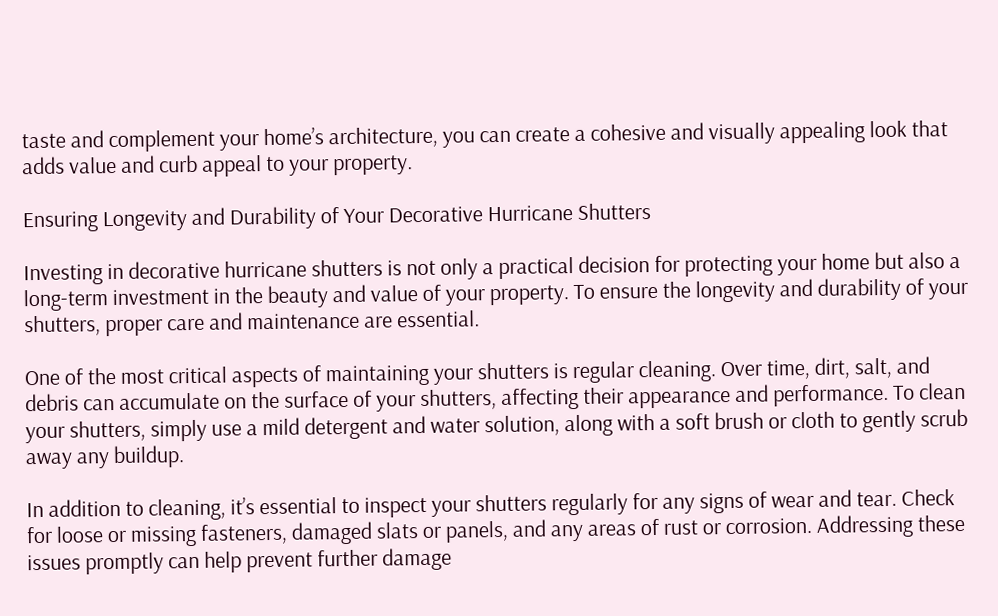taste and complement your home’s architecture, you can create a cohesive and visually appealing look that adds value and curb appeal to your property.

Ensuring Longevity and Durability of Your Decorative Hurricane Shutters

Investing in decorative hurricane shutters is not only a practical decision for protecting your home but also a long-term investment in the beauty and value of your property. To ensure the longevity and durability of your shutters, proper care and maintenance are essential.

One of the most critical aspects of maintaining your shutters is regular cleaning. Over time, dirt, salt, and debris can accumulate on the surface of your shutters, affecting their appearance and performance. To clean your shutters, simply use a mild detergent and water solution, along with a soft brush or cloth to gently scrub away any buildup.

In addition to cleaning, it’s essential to inspect your shutters regularly for any signs of wear and tear. Check for loose or missing fasteners, damaged slats or panels, and any areas of rust or corrosion. Addressing these issues promptly can help prevent further damage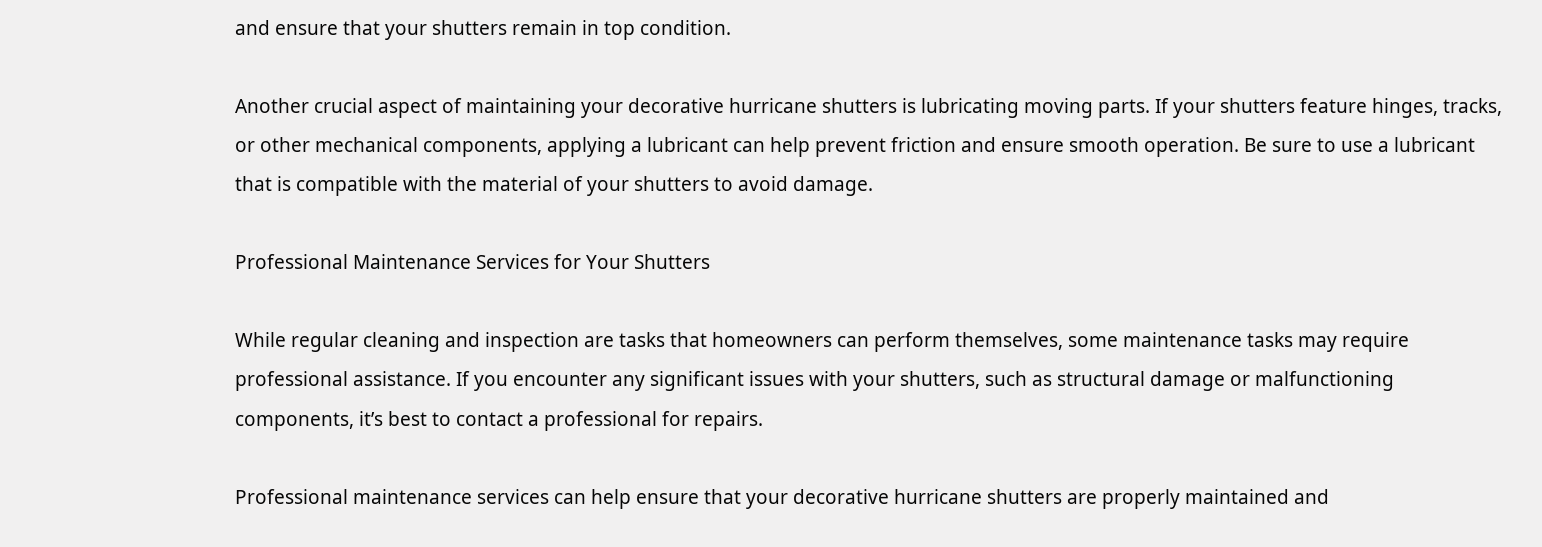and ensure that your shutters remain in top condition.

Another crucial aspect of maintaining your decorative hurricane shutters is lubricating moving parts. If your shutters feature hinges, tracks, or other mechanical components, applying a lubricant can help prevent friction and ensure smooth operation. Be sure to use a lubricant that is compatible with the material of your shutters to avoid damage.

Professional Maintenance Services for Your Shutters

While regular cleaning and inspection are tasks that homeowners can perform themselves, some maintenance tasks may require professional assistance. If you encounter any significant issues with your shutters, such as structural damage or malfunctioning components, it’s best to contact a professional for repairs.

Professional maintenance services can help ensure that your decorative hurricane shutters are properly maintained and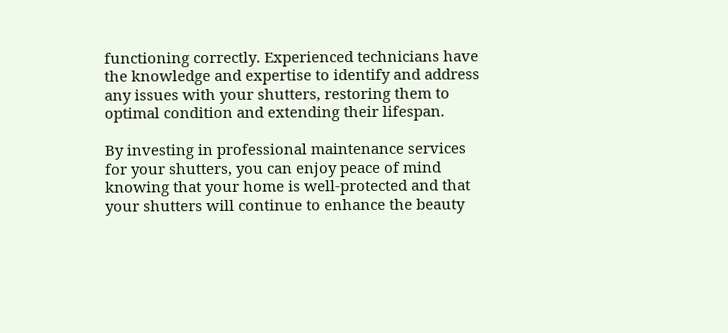functioning correctly. Experienced technicians have the knowledge and expertise to identify and address any issues with your shutters, restoring them to optimal condition and extending their lifespan.

By investing in professional maintenance services for your shutters, you can enjoy peace of mind knowing that your home is well-protected and that your shutters will continue to enhance the beauty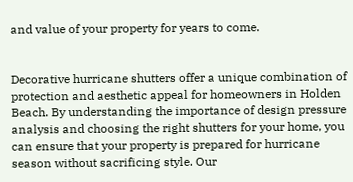and value of your property for years to come.


Decorative hurricane shutters offer a unique combination of protection and aesthetic appeal for homeowners in Holden Beach. By understanding the importance of design pressure analysis and choosing the right shutters for your home, you can ensure that your property is prepared for hurricane season without sacrificing style. Our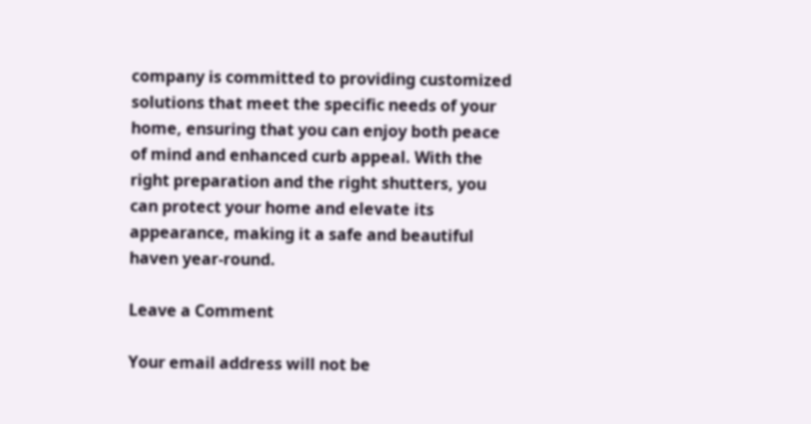company is committed to providing customized solutions that meet the specific needs of your home, ensuring that you can enjoy both peace of mind and enhanced curb appeal. With the right preparation and the right shutters, you can protect your home and elevate its appearance, making it a safe and beautiful haven year-round.

Leave a Comment

Your email address will not be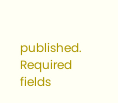published. Required fields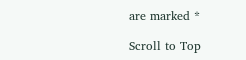are marked *

Scroll to Top